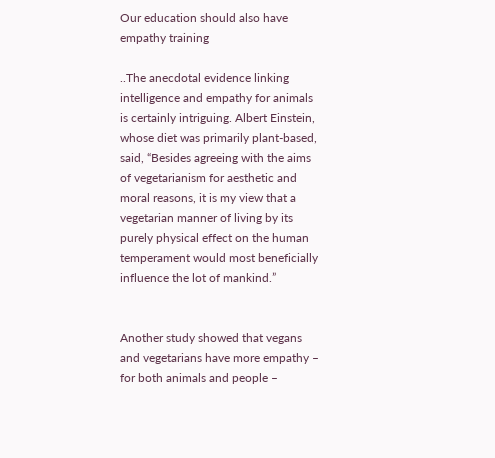Our education should also have empathy training

..The anecdotal evidence linking intelligence and empathy for animals is certainly intriguing. Albert Einstein, whose diet was primarily plant-based, said, “Besides agreeing with the aims of vegetarianism for aesthetic and moral reasons, it is my view that a vegetarian manner of living by its purely physical effect on the human temperament would most beneficially influence the lot of mankind.”


Another study showed that vegans and vegetarians have more empathy – for both animals and people –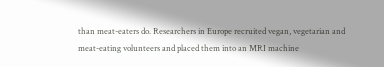than meat-eaters do. Researchers in Europe recruited vegan, vegetarian and meat-eating volunteers and placed them into an MRI machine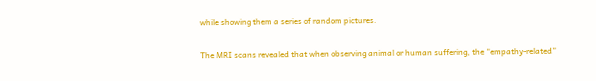while showing them a series of random pictures.

The MRI scans revealed that when observing animal or human suffering, the “empathy-related”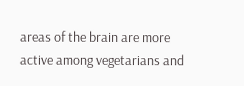areas of the brain are more active among vegetarians and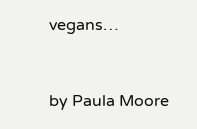vegans…


by Paula Moore